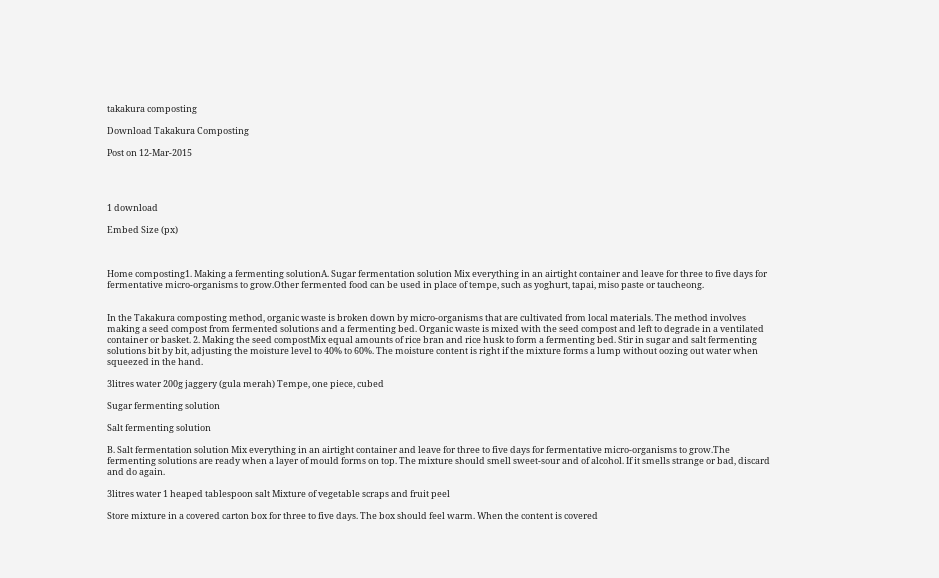takakura composting

Download Takakura Composting

Post on 12-Mar-2015




1 download

Embed Size (px)



Home composting1. Making a fermenting solutionA. Sugar fermentation solution Mix everything in an airtight container and leave for three to five days for fermentative micro-organisms to grow.Other fermented food can be used in place of tempe, such as yoghurt, tapai, miso paste or taucheong.


In the Takakura composting method, organic waste is broken down by micro-organisms that are cultivated from local materials. The method involves making a seed compost from fermented solutions and a fermenting bed. Organic waste is mixed with the seed compost and left to degrade in a ventilated container or basket. 2. Making the seed compostMix equal amounts of rice bran and rice husk to form a fermenting bed. Stir in sugar and salt fermenting solutions bit by bit, adjusting the moisture level to 40% to 60%. The moisture content is right if the mixture forms a lump without oozing out water when squeezed in the hand.

3litres water 200g jaggery (gula merah) Tempe, one piece, cubed

Sugar fermenting solution

Salt fermenting solution

B. Salt fermentation solution Mix everything in an airtight container and leave for three to five days for fermentative micro-organisms to grow.The fermenting solutions are ready when a layer of mould forms on top. The mixture should smell sweet-sour and of alcohol. If it smells strange or bad, discard and do again.

3litres water 1 heaped tablespoon salt Mixture of vegetable scraps and fruit peel

Store mixture in a covered carton box for three to five days. The box should feel warm. When the content is covered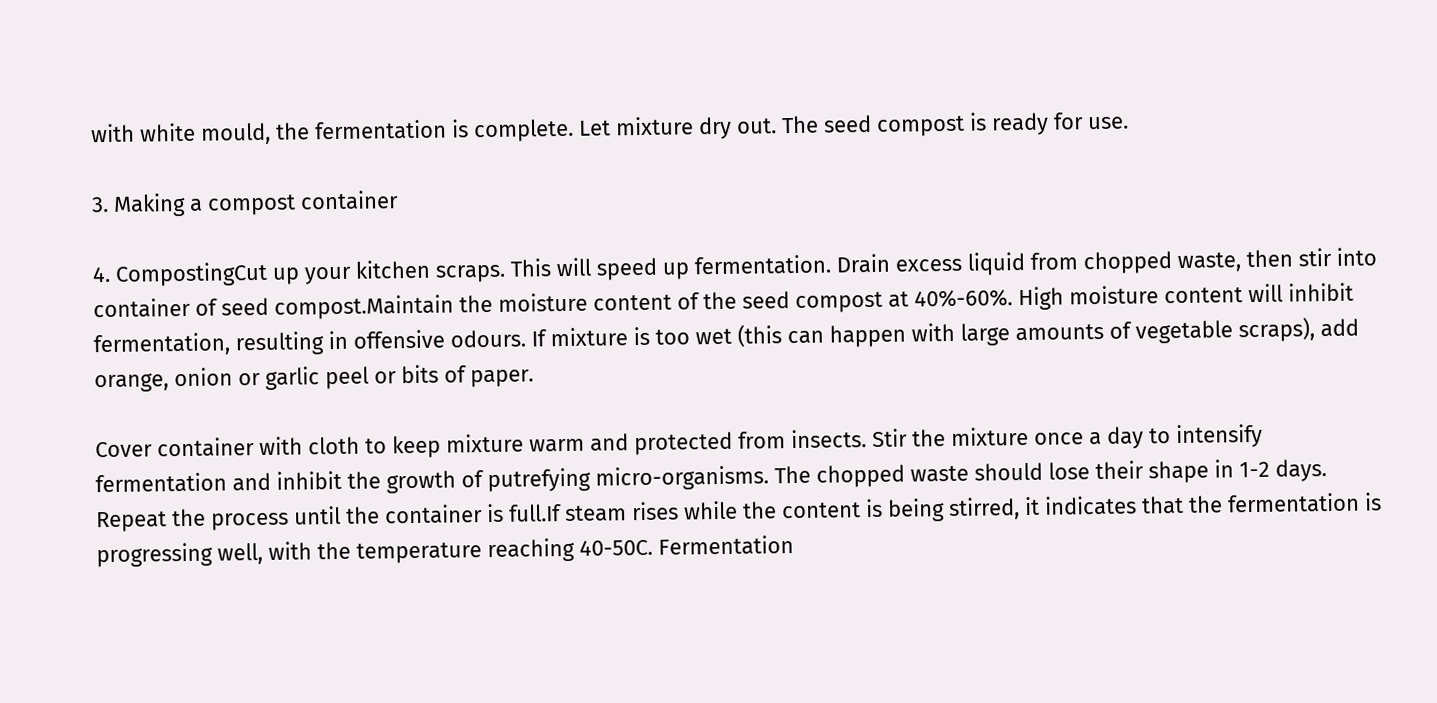with white mould, the fermentation is complete. Let mixture dry out. The seed compost is ready for use.

3. Making a compost container

4. CompostingCut up your kitchen scraps. This will speed up fermentation. Drain excess liquid from chopped waste, then stir into container of seed compost.Maintain the moisture content of the seed compost at 40%-60%. High moisture content will inhibit fermentation, resulting in offensive odours. If mixture is too wet (this can happen with large amounts of vegetable scraps), add orange, onion or garlic peel or bits of paper.

Cover container with cloth to keep mixture warm and protected from insects. Stir the mixture once a day to intensify fermentation and inhibit the growth of putrefying micro-organisms. The chopped waste should lose their shape in 1-2 days. Repeat the process until the container is full.If steam rises while the content is being stirred, it indicates that the fermentation is progressing well, with the temperature reaching 40-50C. Fermentation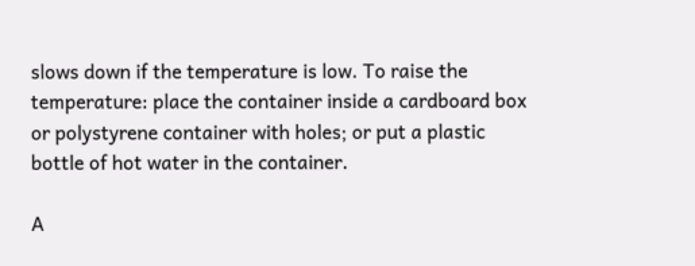slows down if the temperature is low. To raise the temperature: place the container inside a cardboard box or polystyrene container with holes; or put a plastic bottle of hot water in the container.

A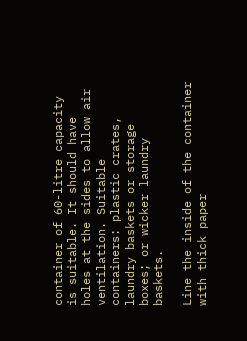container of 60-litre capacity is suitable. It should have holes at the sides to allow air ventilation. Suitable containers: plastic crates, laundry baskets or storage boxes; or wicker laundry baskets.

Line the inside of the container with thick paper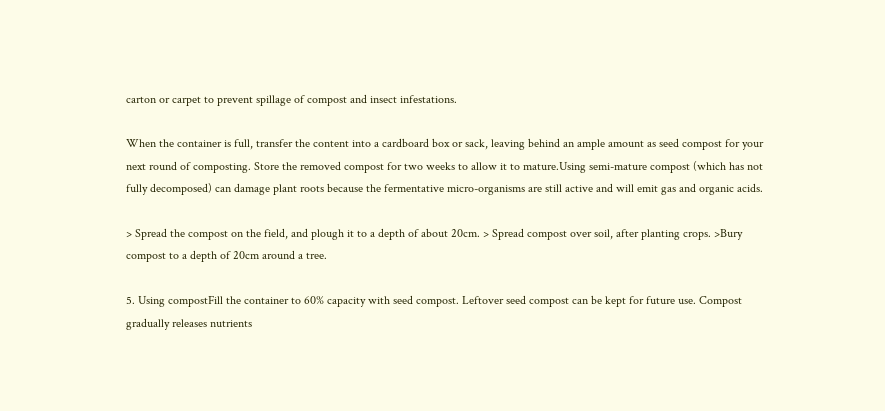carton or carpet to prevent spillage of compost and insect infestations.

When the container is full, transfer the content into a cardboard box or sack, leaving behind an ample amount as seed compost for your next round of composting. Store the removed compost for two weeks to allow it to mature.Using semi-mature compost (which has not fully decomposed) can damage plant roots because the fermentative micro-organisms are still active and will emit gas and organic acids.

> Spread the compost on the field, and plough it to a depth of about 20cm. > Spread compost over soil, after planting crops. >Bury compost to a depth of 20cm around a tree.

5. Using compostFill the container to 60% capacity with seed compost. Leftover seed compost can be kept for future use. Compost gradually releases nutrients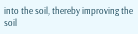into the soil, thereby improving the soil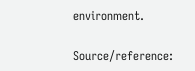environment.

Source/reference: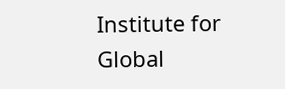Institute for Global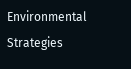Environmental Strategies